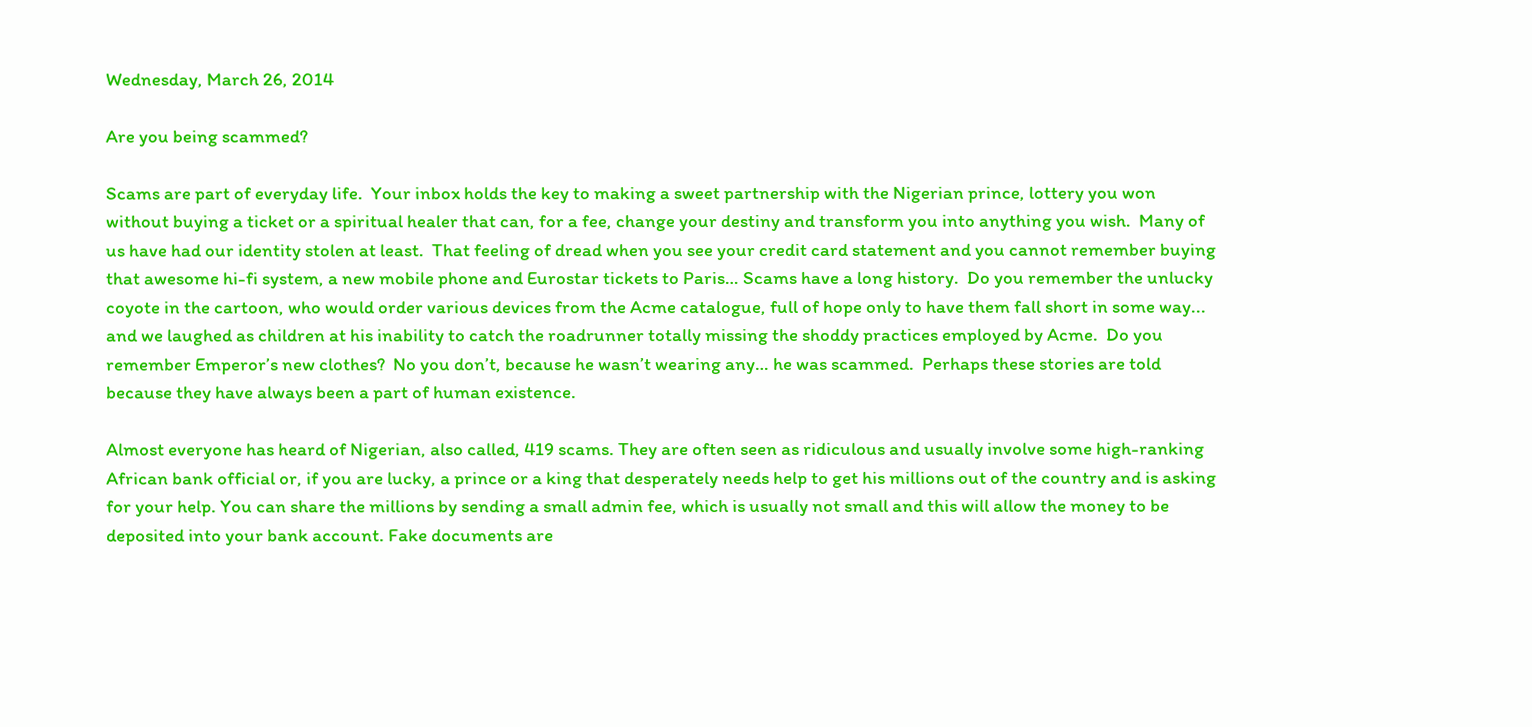Wednesday, March 26, 2014

Are you being scammed?

Scams are part of everyday life.  Your inbox holds the key to making a sweet partnership with the Nigerian prince, lottery you won without buying a ticket or a spiritual healer that can, for a fee, change your destiny and transform you into anything you wish.  Many of us have had our identity stolen at least.  That feeling of dread when you see your credit card statement and you cannot remember buying that awesome hi-fi system, a new mobile phone and Eurostar tickets to Paris… Scams have a long history.  Do you remember the unlucky coyote in the cartoon, who would order various devices from the Acme catalogue, full of hope only to have them fall short in some way... and we laughed as children at his inability to catch the roadrunner totally missing the shoddy practices employed by Acme.  Do you remember Emperor’s new clothes?  No you don’t, because he wasn’t wearing any… he was scammed.  Perhaps these stories are told because they have always been a part of human existence.

Almost everyone has heard of Nigerian, also called, 419 scams. They are often seen as ridiculous and usually involve some high-ranking African bank official or, if you are lucky, a prince or a king that desperately needs help to get his millions out of the country and is asking for your help. You can share the millions by sending a small admin fee, which is usually not small and this will allow the money to be deposited into your bank account. Fake documents are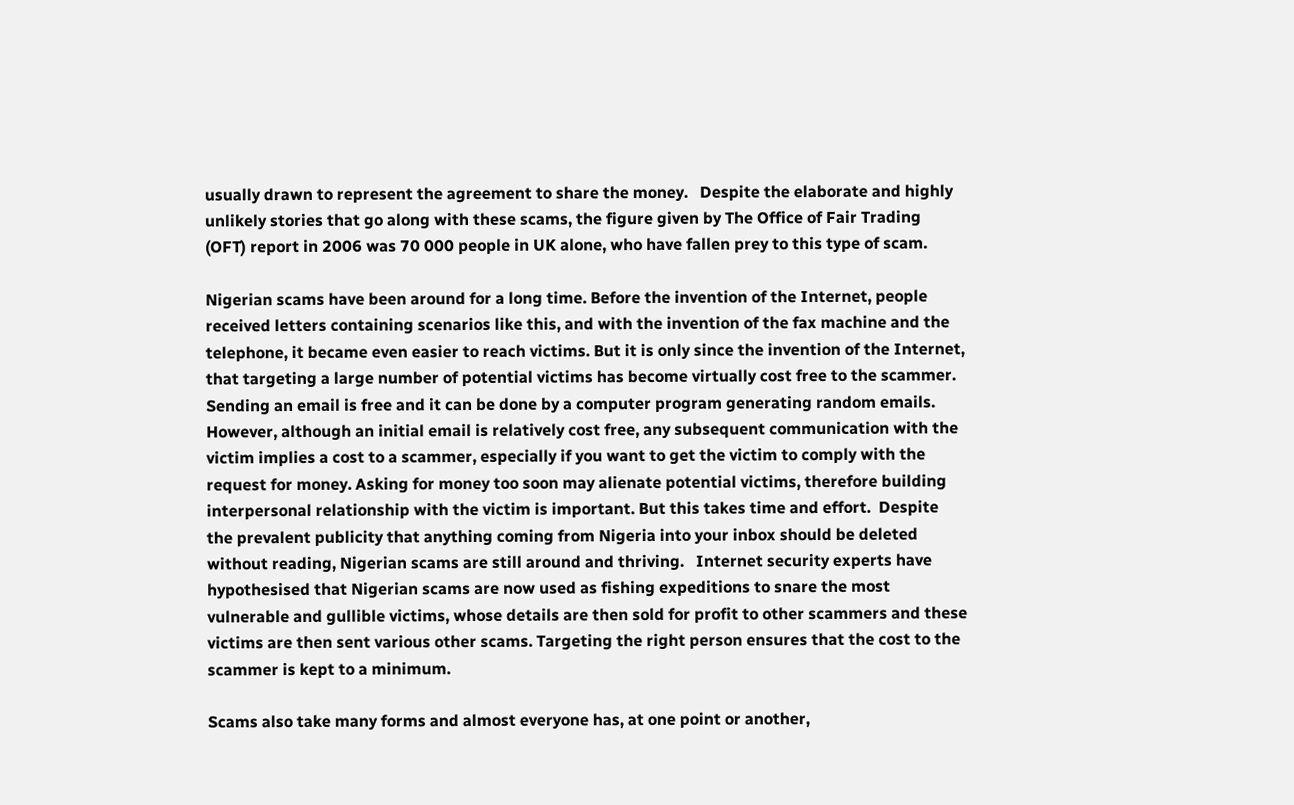usually drawn to represent the agreement to share the money.   Despite the elaborate and highly unlikely stories that go along with these scams, the figure given by The Office of Fair Trading (OFT) report in 2006 was 70 000 people in UK alone, who have fallen prey to this type of scam.

Nigerian scams have been around for a long time. Before the invention of the Internet, people received letters containing scenarios like this, and with the invention of the fax machine and the telephone, it became even easier to reach victims. But it is only since the invention of the Internet, that targeting a large number of potential victims has become virtually cost free to the scammer.  Sending an email is free and it can be done by a computer program generating random emails.  However, although an initial email is relatively cost free, any subsequent communication with the victim implies a cost to a scammer, especially if you want to get the victim to comply with the request for money. Asking for money too soon may alienate potential victims, therefore building interpersonal relationship with the victim is important. But this takes time and effort.  Despite the prevalent publicity that anything coming from Nigeria into your inbox should be deleted without reading, Nigerian scams are still around and thriving.   Internet security experts have hypothesised that Nigerian scams are now used as fishing expeditions to snare the most vulnerable and gullible victims, whose details are then sold for profit to other scammers and these victims are then sent various other scams. Targeting the right person ensures that the cost to the scammer is kept to a minimum.

Scams also take many forms and almost everyone has, at one point or another,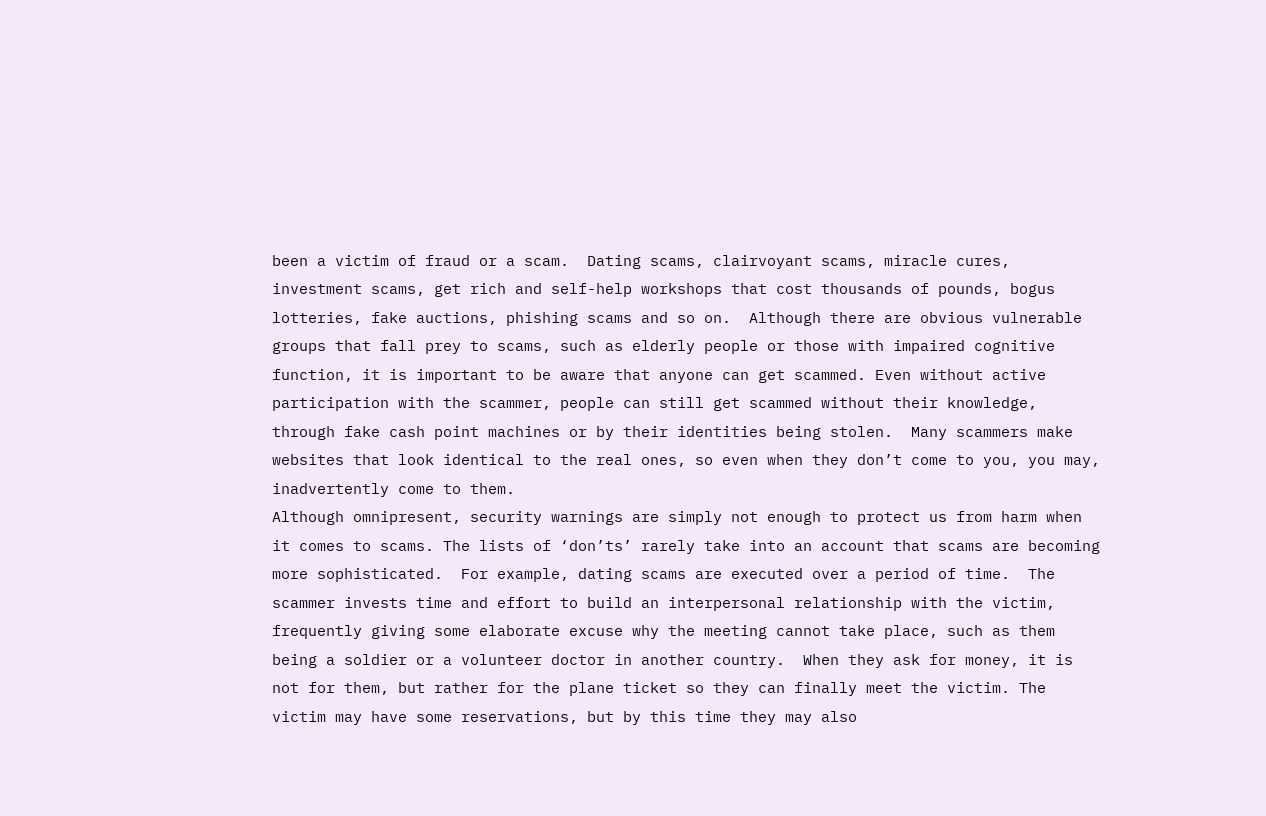been a victim of fraud or a scam.  Dating scams, clairvoyant scams, miracle cures, investment scams, get rich and self-help workshops that cost thousands of pounds, bogus lotteries, fake auctions, phishing scams and so on.  Although there are obvious vulnerable groups that fall prey to scams, such as elderly people or those with impaired cognitive function, it is important to be aware that anyone can get scammed. Even without active participation with the scammer, people can still get scammed without their knowledge, through fake cash point machines or by their identities being stolen.  Many scammers make websites that look identical to the real ones, so even when they don’t come to you, you may, inadvertently come to them.
Although omnipresent, security warnings are simply not enough to protect us from harm when it comes to scams. The lists of ‘don’ts’ rarely take into an account that scams are becoming more sophisticated.  For example, dating scams are executed over a period of time.  The scammer invests time and effort to build an interpersonal relationship with the victim, frequently giving some elaborate excuse why the meeting cannot take place, such as them being a soldier or a volunteer doctor in another country.  When they ask for money, it is not for them, but rather for the plane ticket so they can finally meet the victim. The victim may have some reservations, but by this time they may also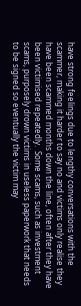have strong feelings due to lengthy conversations with the scammer, making it harder to say no and victims only realise they have been scammed months down the line, often after they have been victimised repeatedly.  Some scams, such as investment scams, purposely drown victims in useless paperwork that needs to be signed so eventually the victim may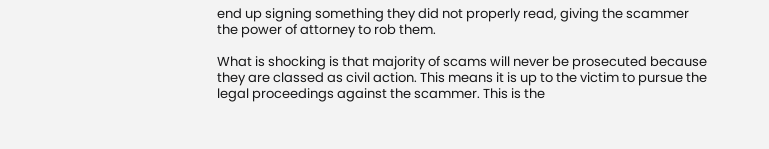end up signing something they did not properly read, giving the scammer the power of attorney to rob them.

What is shocking is that majority of scams will never be prosecuted because they are classed as civil action. This means it is up to the victim to pursue the legal proceedings against the scammer. This is the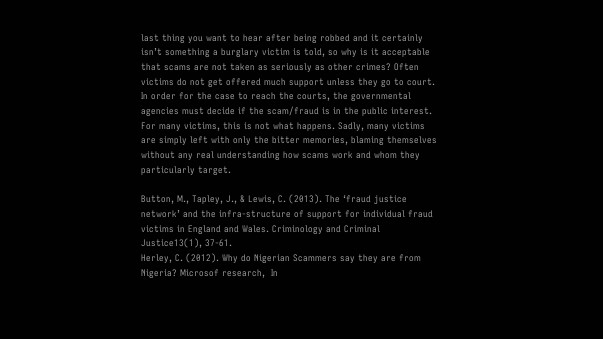last thing you want to hear after being robbed and it certainly isn’t something a burglary victim is told, so why is it acceptable that scams are not taken as seriously as other crimes? Often victims do not get offered much support unless they go to court. In order for the case to reach the courts, the governmental agencies must decide if the scam/fraud is in the public interest. For many victims, this is not what happens. Sadly, many victims are simply left with only the bitter memories, blaming themselves without any real understanding how scams work and whom they particularly target.

Button, M., Tapley, J., & Lewis, C. (2013). The ‘fraud justice network’ and the infra-structure of support for individual fraud victims in England and Wales. Criminology and Criminal Justice13(1), 37-61.
Herley, C. (2012). Why do Nigerian Scammers say they are from Nigeria? Microsof research,  In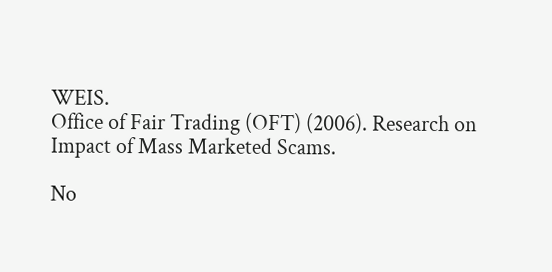WEIS.
Office of Fair Trading (OFT) (2006). Research on Impact of Mass Marketed Scams.

No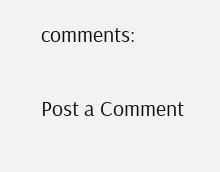comments:

Post a Comment